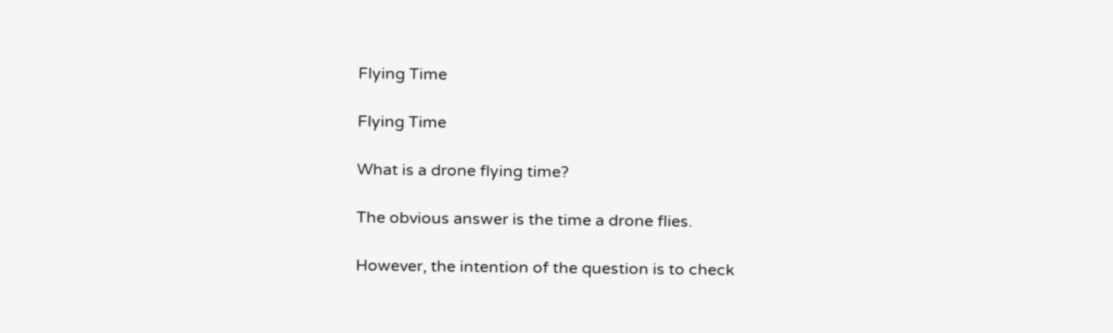Flying Time

Flying Time

What is a drone flying time?

The obvious answer is the time a drone flies.

However, the intention of the question is to check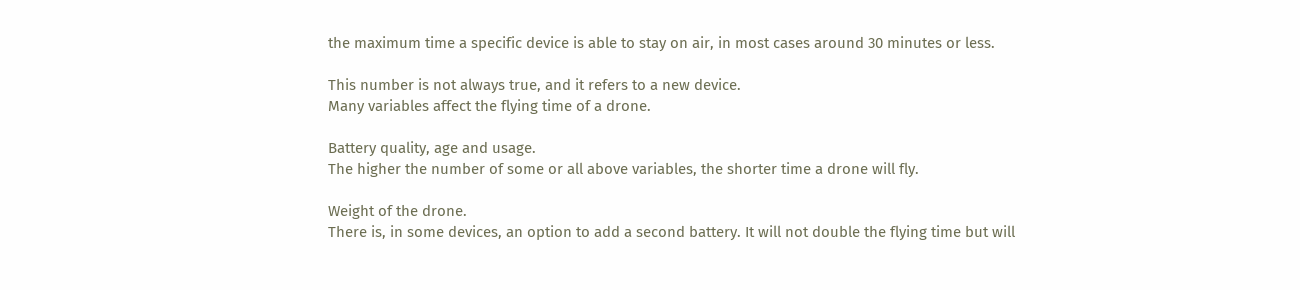the maximum time a specific device is able to stay on air, in most cases around 30 minutes or less.

This number is not always true, and it refers to a new device.
Many variables affect the flying time of a drone.

Battery quality, age and usage.
The higher the number of some or all above variables, the shorter time a drone will fly.

Weight of the drone.
There is, in some devices, an option to add a second battery. It will not double the flying time but will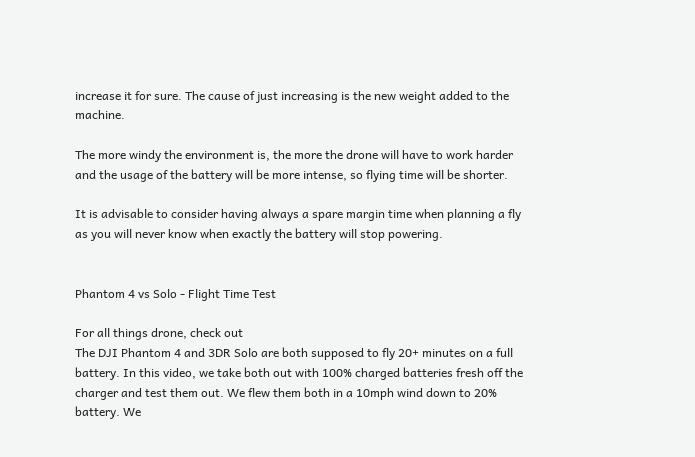increase it for sure. The cause of just increasing is the new weight added to the machine.

The more windy the environment is, the more the drone will have to work harder and the usage of the battery will be more intense, so flying time will be shorter.

It is advisable to consider having always a spare margin time when planning a fly as you will never know when exactly the battery will stop powering.


Phantom 4 vs Solo - Flight Time Test

For all things drone, check out
The DJI Phantom 4 and 3DR Solo are both supposed to fly 20+ minutes on a full battery. In this video, we take both out with 100% charged batteries fresh off the charger and test them out. We flew them both in a 10mph wind down to 20% battery. We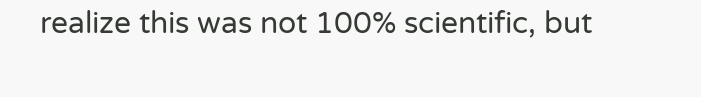realize this was not 100% scientific, but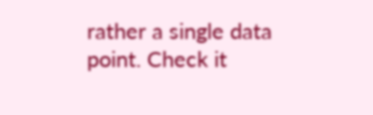rather a single data point. Check it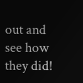out and see how they did!